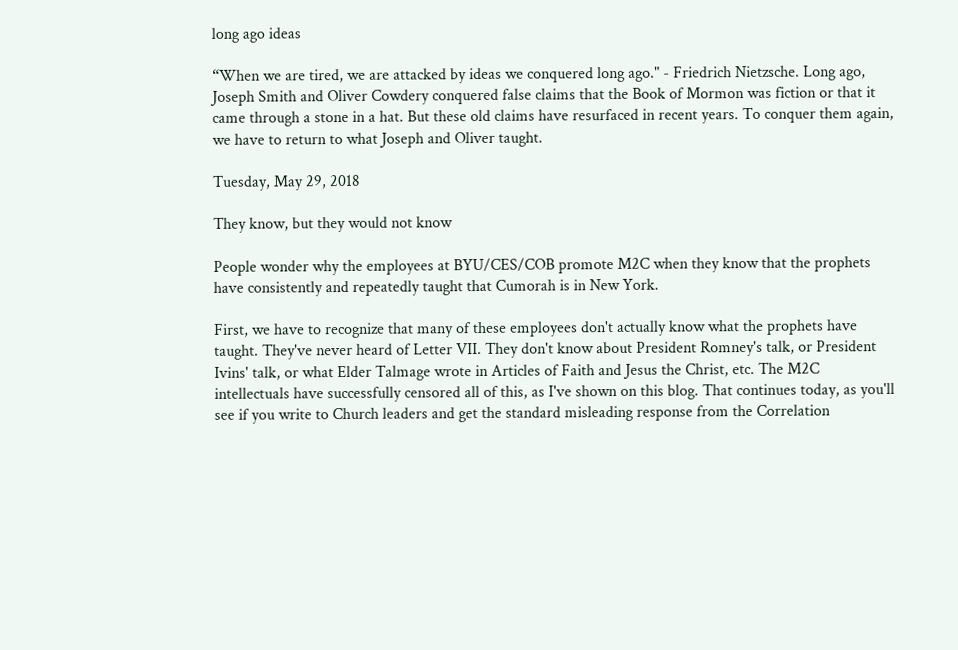long ago ideas

“When we are tired, we are attacked by ideas we conquered long ago." - Friedrich Nietzsche. Long ago, Joseph Smith and Oliver Cowdery conquered false claims that the Book of Mormon was fiction or that it came through a stone in a hat. But these old claims have resurfaced in recent years. To conquer them again, we have to return to what Joseph and Oliver taught.

Tuesday, May 29, 2018

They know, but they would not know

People wonder why the employees at BYU/CES/COB promote M2C when they know that the prophets have consistently and repeatedly taught that Cumorah is in New York.

First, we have to recognize that many of these employees don't actually know what the prophets have taught. They've never heard of Letter VII. They don't know about President Romney's talk, or President Ivins' talk, or what Elder Talmage wrote in Articles of Faith and Jesus the Christ, etc. The M2C intellectuals have successfully censored all of this, as I've shown on this blog. That continues today, as you'll see if you write to Church leaders and get the standard misleading response from the Correlation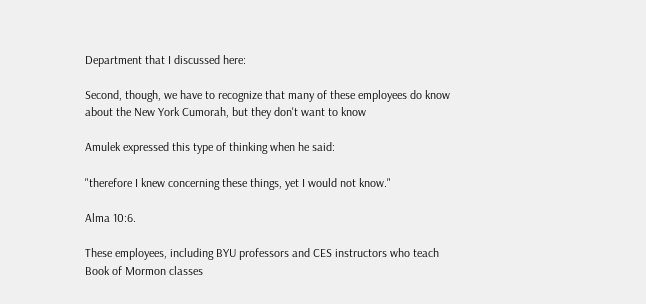Department that I discussed here:

Second, though, we have to recognize that many of these employees do know about the New York Cumorah, but they don't want to know

Amulek expressed this type of thinking when he said:

"therefore I knew concerning these things, yet I would not know."

Alma 10:6.

These employees, including BYU professors and CES instructors who teach Book of Mormon classes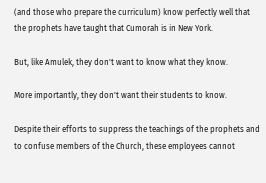(and those who prepare the curriculum) know perfectly well that the prophets have taught that Cumorah is in New York.

But, like Amulek, they don't want to know what they know.

More importantly, they don't want their students to know.

Despite their efforts to suppress the teachings of the prophets and to confuse members of the Church, these employees cannot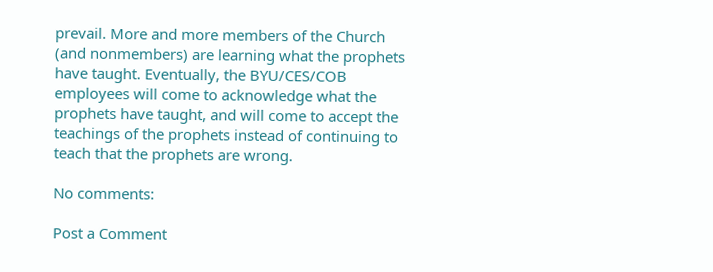prevail. More and more members of the Church (and nonmembers) are learning what the prophets have taught. Eventually, the BYU/CES/COB employees will come to acknowledge what the prophets have taught, and will come to accept the teachings of the prophets instead of continuing to teach that the prophets are wrong.

No comments:

Post a Comment